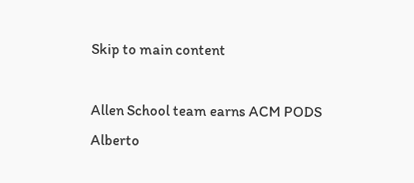Skip to main content

Allen School team earns ACM PODS Alberto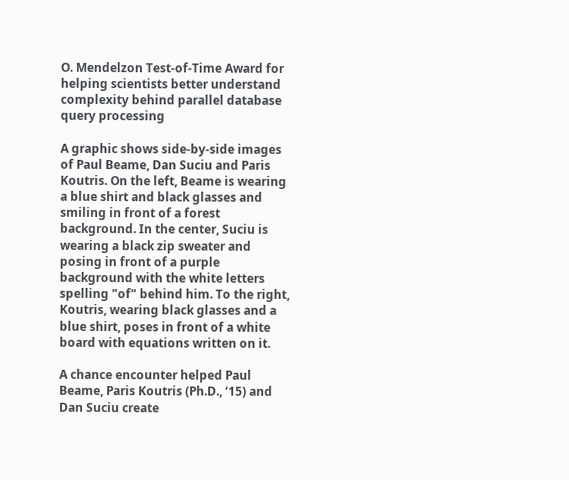O. Mendelzon Test-of-Time Award for helping scientists better understand complexity behind parallel database query processing

A graphic shows side-by-side images of Paul Beame, Dan Suciu and Paris Koutris. On the left, Beame is wearing a blue shirt and black glasses and smiling in front of a forest background. In the center, Suciu is wearing a black zip sweater and posing in front of a purple background with the white letters spelling "of" behind him. To the right, Koutris, wearing black glasses and a blue shirt, poses in front of a white board with equations written on it.

A chance encounter helped Paul Beame, Paris Koutris (Ph.D., ‘15) and Dan Suciu create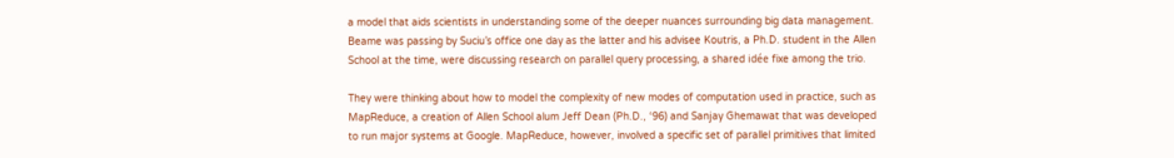a model that aids scientists in understanding some of the deeper nuances surrounding big data management. Beame was passing by Suciu’s office one day as the latter and his advisee Koutris, a Ph.D. student in the Allen School at the time, were discussing research on parallel query processing, a shared idée fixe among the trio.

They were thinking about how to model the complexity of new modes of computation used in practice, such as MapReduce, a creation of Allen School alum Jeff Dean (Ph.D., ‘96) and Sanjay Ghemawat that was developed to run major systems at Google. MapReduce, however, involved a specific set of parallel primitives that limited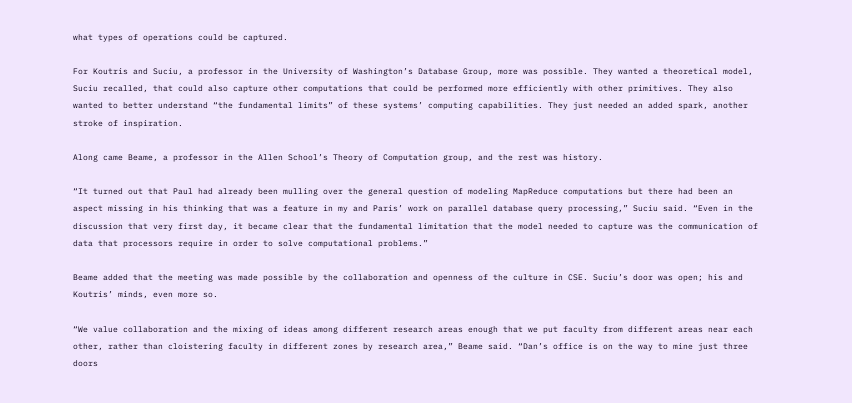what types of operations could be captured.

For Koutris and Suciu, a professor in the University of Washington’s Database Group, more was possible. They wanted a theoretical model, Suciu recalled, that could also capture other computations that could be performed more efficiently with other primitives. They also wanted to better understand “the fundamental limits” of these systems’ computing capabilities. They just needed an added spark, another stroke of inspiration.

Along came Beame, a professor in the Allen School’s Theory of Computation group, and the rest was history.

“It turned out that Paul had already been mulling over the general question of modeling MapReduce computations but there had been an aspect missing in his thinking that was a feature in my and Paris’ work on parallel database query processing,” Suciu said. “Even in the discussion that very first day, it became clear that the fundamental limitation that the model needed to capture was the communication of data that processors require in order to solve computational problems.”

Beame added that the meeting was made possible by the collaboration and openness of the culture in CSE. Suciu’s door was open; his and Koutris’ minds, even more so.

“We value collaboration and the mixing of ideas among different research areas enough that we put faculty from different areas near each other, rather than cloistering faculty in different zones by research area,” Beame said. “Dan’s office is on the way to mine just three doors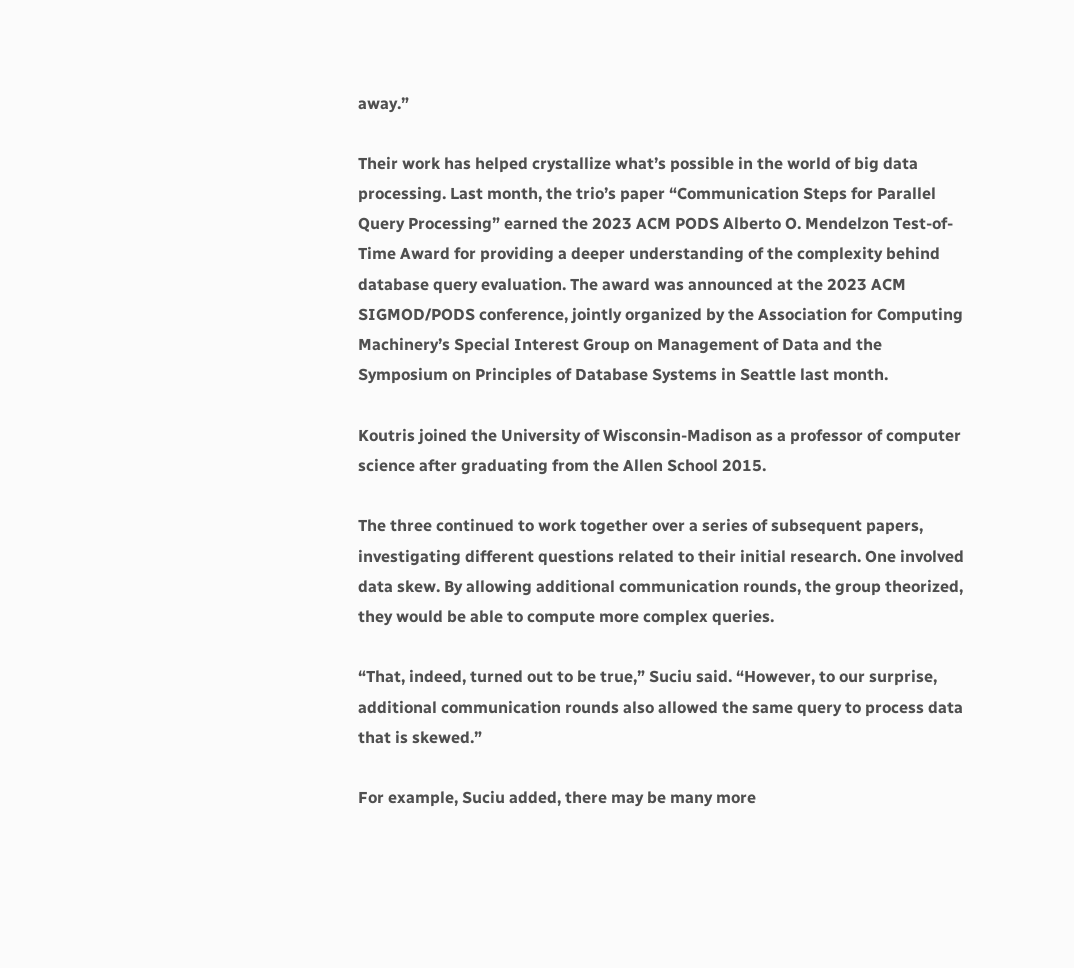away.”

Their work has helped crystallize what’s possible in the world of big data processing. Last month, the trio’s paper “Communication Steps for Parallel Query Processing” earned the 2023 ACM PODS Alberto O. Mendelzon Test-of-Time Award for providing a deeper understanding of the complexity behind database query evaluation. The award was announced at the 2023 ACM SIGMOD/PODS conference, jointly organized by the Association for Computing Machinery’s Special Interest Group on Management of Data and the Symposium on Principles of Database Systems in Seattle last month.

Koutris joined the University of Wisconsin-Madison as a professor of computer science after graduating from the Allen School 2015.

The three continued to work together over a series of subsequent papers, investigating different questions related to their initial research. One involved data skew. By allowing additional communication rounds, the group theorized, they would be able to compute more complex queries.

“That, indeed, turned out to be true,” Suciu said. “However, to our surprise, additional communication rounds also allowed the same query to process data that is skewed.”

For example, Suciu added, there may be many more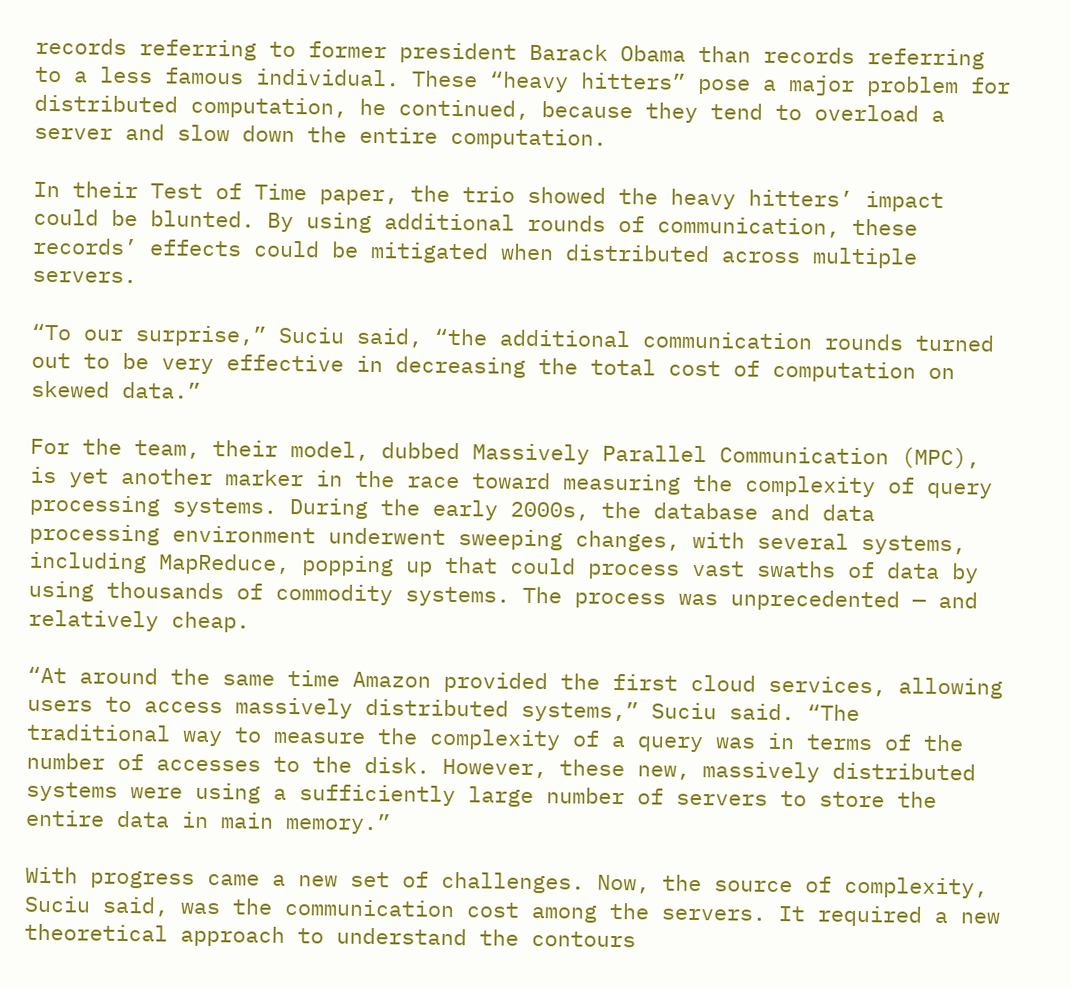records referring to former president Barack Obama than records referring to a less famous individual. These “heavy hitters” pose a major problem for distributed computation, he continued, because they tend to overload a server and slow down the entire computation.

In their Test of Time paper, the trio showed the heavy hitters’ impact could be blunted. By using additional rounds of communication, these records’ effects could be mitigated when distributed across multiple servers.

“To our surprise,” Suciu said, “the additional communication rounds turned out to be very effective in decreasing the total cost of computation on skewed data.”

For the team, their model, dubbed Massively Parallel Communication (MPC), is yet another marker in the race toward measuring the complexity of query processing systems. During the early 2000s, the database and data processing environment underwent sweeping changes, with several systems, including MapReduce, popping up that could process vast swaths of data by using thousands of commodity systems. The process was unprecedented — and relatively cheap.

“At around the same time Amazon provided the first cloud services, allowing users to access massively distributed systems,” Suciu said. “The traditional way to measure the complexity of a query was in terms of the number of accesses to the disk. However, these new, massively distributed systems were using a sufficiently large number of servers to store the entire data in main memory.”

With progress came a new set of challenges. Now, the source of complexity, Suciu said, was the communication cost among the servers. It required a new theoretical approach to understand the contours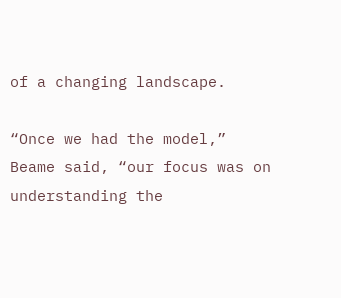of a changing landscape.

“Once we had the model,” Beame said, “our focus was on understanding the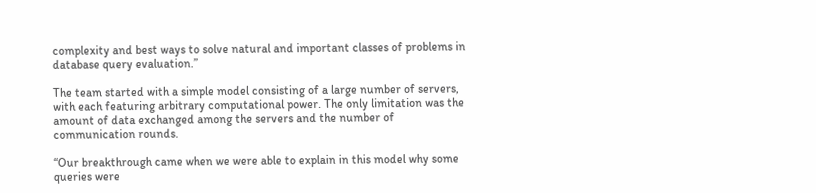complexity and best ways to solve natural and important classes of problems in database query evaluation.”

The team started with a simple model consisting of a large number of servers, with each featuring arbitrary computational power. The only limitation was the amount of data exchanged among the servers and the number of communication rounds.

“Our breakthrough came when we were able to explain in this model why some queries were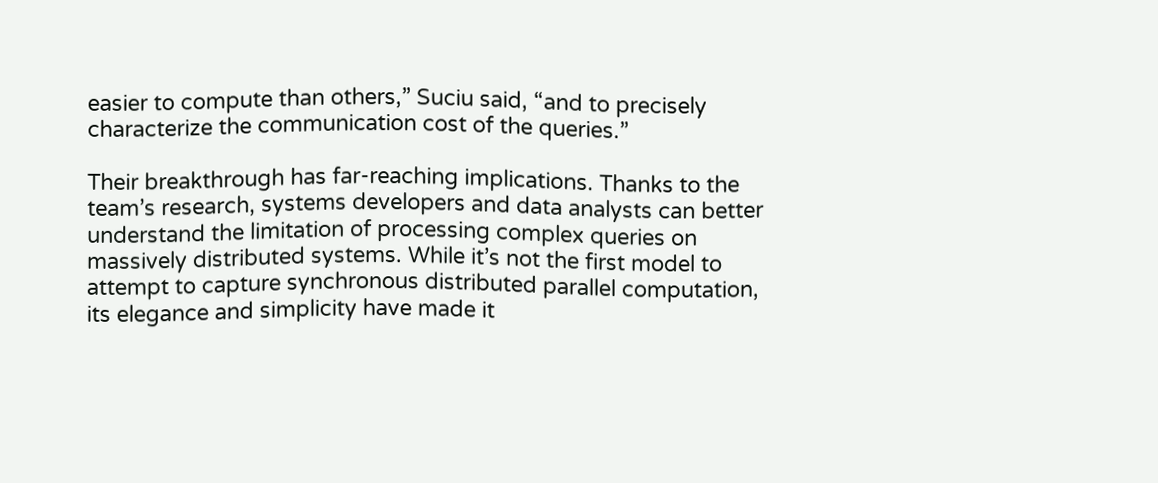easier to compute than others,” Suciu said, “and to precisely characterize the communication cost of the queries.”

Their breakthrough has far-reaching implications. Thanks to the team’s research, systems developers and data analysts can better understand the limitation of processing complex queries on massively distributed systems. While it’s not the first model to attempt to capture synchronous distributed parallel computation, its elegance and simplicity have made it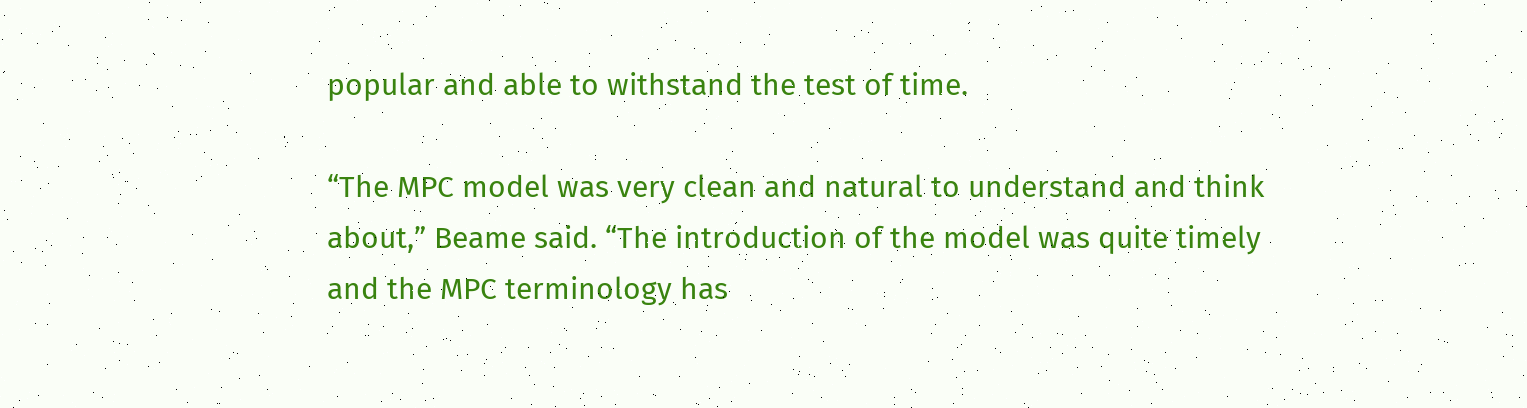popular and able to withstand the test of time.

“The MPC model was very clean and natural to understand and think about,” Beame said. “The introduction of the model was quite timely and the MPC terminology has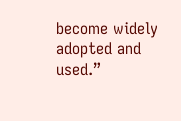become widely adopted and used.”